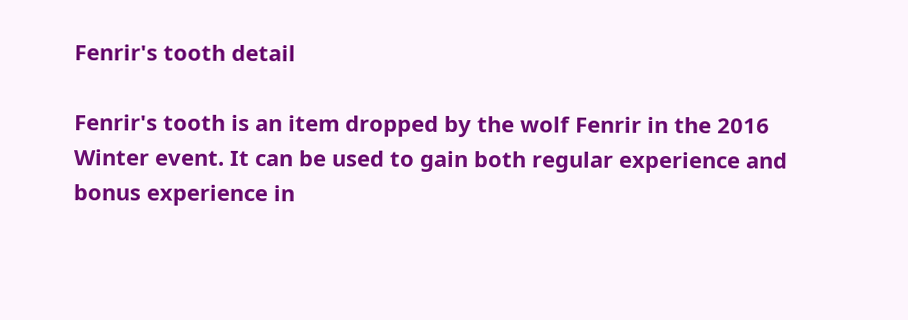Fenrir's tooth detail

Fenrir's tooth is an item dropped by the wolf Fenrir in the 2016 Winter event. It can be used to gain both regular experience and bonus experience in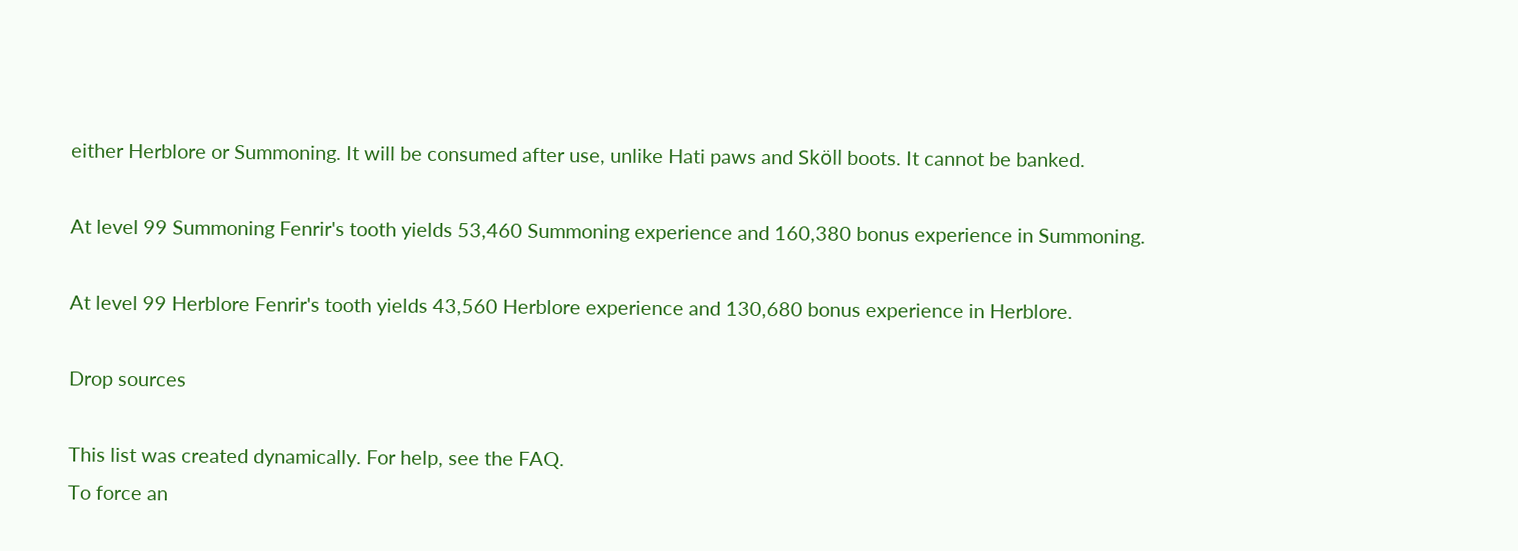either Herblore or Summoning. It will be consumed after use, unlike Hati paws and Sköll boots. It cannot be banked.

At level 99 Summoning Fenrir's tooth yields 53,460 Summoning experience and 160,380 bonus experience in Summoning.

At level 99 Herblore Fenrir's tooth yields 43,560 Herblore experience and 130,680 bonus experience in Herblore.

Drop sources

This list was created dynamically. For help, see the FAQ.
To force an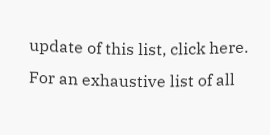update of this list, click here.
For an exhaustive list of all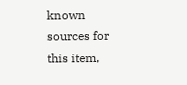known sources for this item,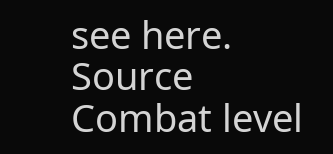see here.
Source Combat level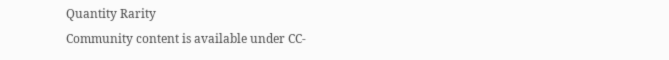Quantity Rarity
Community content is available under CC-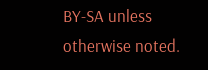BY-SA unless otherwise noted.